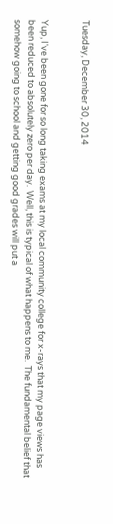Tuesday, December 30, 2014


Yup, I've been gone for so long taking exams at my local community college for x-rays that my page views has been reduced to absolutely zero per day.  Well, this is typical of what happens to me.  The fundamental belief that somehow going to school and getting good grades will put a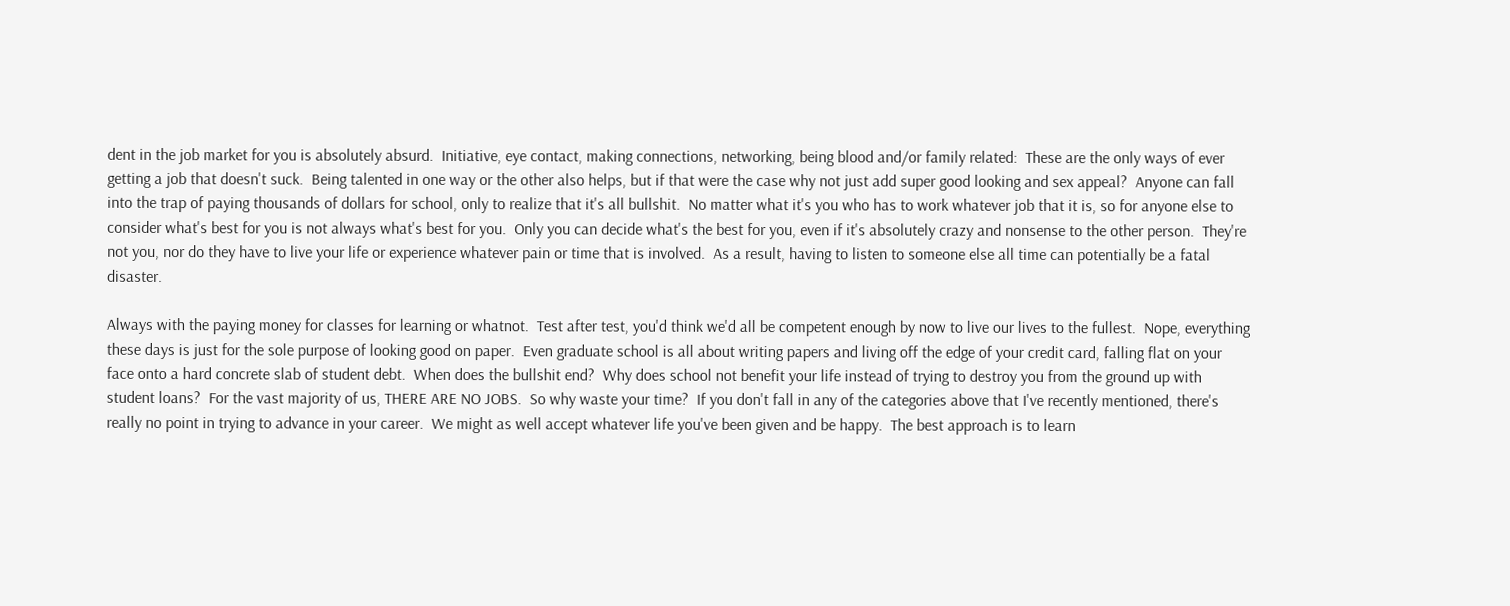dent in the job market for you is absolutely absurd.  Initiative, eye contact, making connections, networking, being blood and/or family related:  These are the only ways of ever getting a job that doesn't suck.  Being talented in one way or the other also helps, but if that were the case why not just add super good looking and sex appeal?  Anyone can fall into the trap of paying thousands of dollars for school, only to realize that it's all bullshit.  No matter what it's you who has to work whatever job that it is, so for anyone else to consider what's best for you is not always what's best for you.  Only you can decide what's the best for you, even if it's absolutely crazy and nonsense to the other person.  They're not you, nor do they have to live your life or experience whatever pain or time that is involved.  As a result, having to listen to someone else all time can potentially be a fatal disaster.

Always with the paying money for classes for learning or whatnot.  Test after test, you'd think we'd all be competent enough by now to live our lives to the fullest.  Nope, everything these days is just for the sole purpose of looking good on paper.  Even graduate school is all about writing papers and living off the edge of your credit card, falling flat on your face onto a hard concrete slab of student debt.  When does the bullshit end?  Why does school not benefit your life instead of trying to destroy you from the ground up with student loans?  For the vast majority of us, THERE ARE NO JOBS.  So why waste your time?  If you don't fall in any of the categories above that I've recently mentioned, there's really no point in trying to advance in your career.  We might as well accept whatever life you've been given and be happy.  The best approach is to learn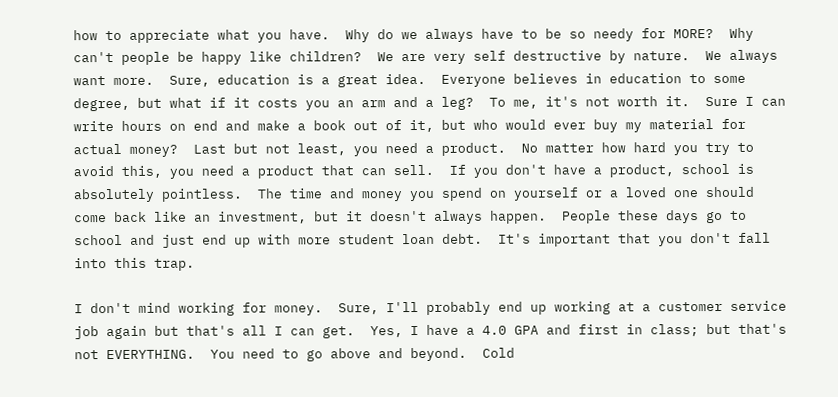how to appreciate what you have.  Why do we always have to be so needy for MORE?  Why can't people be happy like children?  We are very self destructive by nature.  We always want more.  Sure, education is a great idea.  Everyone believes in education to some degree, but what if it costs you an arm and a leg?  To me, it's not worth it.  Sure I can write hours on end and make a book out of it, but who would ever buy my material for actual money?  Last but not least, you need a product.  No matter how hard you try to avoid this, you need a product that can sell.  If you don't have a product, school is absolutely pointless.  The time and money you spend on yourself or a loved one should come back like an investment, but it doesn't always happen.  People these days go to school and just end up with more student loan debt.  It's important that you don't fall into this trap.

I don't mind working for money.  Sure, I'll probably end up working at a customer service job again but that's all I can get.  Yes, I have a 4.0 GPA and first in class; but that's not EVERYTHING.  You need to go above and beyond.  Cold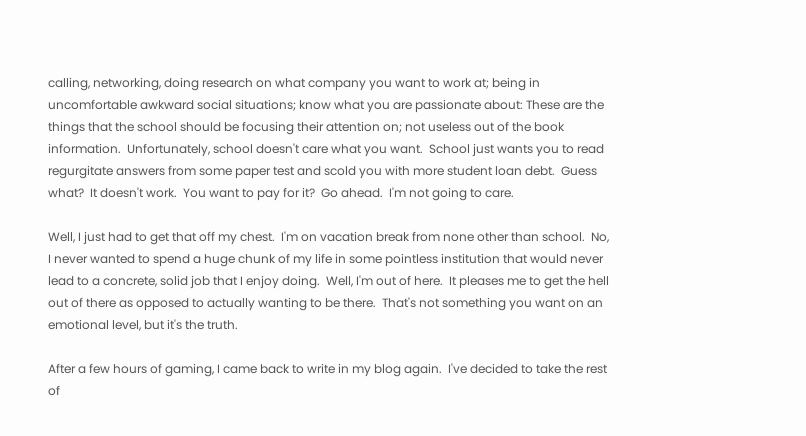calling, networking, doing research on what company you want to work at; being in uncomfortable awkward social situations; know what you are passionate about: These are the things that the school should be focusing their attention on; not useless out of the book information.  Unfortunately, school doesn't care what you want.  School just wants you to read regurgitate answers from some paper test and scold you with more student loan debt.  Guess what?  It doesn't work.  You want to pay for it?  Go ahead.  I'm not going to care.

Well, I just had to get that off my chest.  I'm on vacation break from none other than school.  No, I never wanted to spend a huge chunk of my life in some pointless institution that would never lead to a concrete, solid job that I enjoy doing.  Well, I'm out of here.  It pleases me to get the hell out of there as opposed to actually wanting to be there.  That's not something you want on an emotional level, but it's the truth.

After a few hours of gaming, I came back to write in my blog again.  I've decided to take the rest of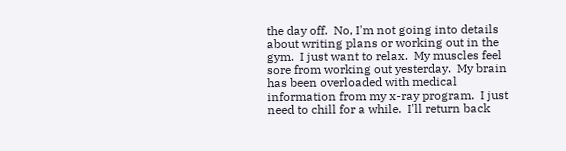the day off.  No, I'm not going into details about writing plans or working out in the gym.  I just want to relax.  My muscles feel sore from working out yesterday.  My brain has been overloaded with medical information from my x-ray program.  I just need to chill for a while.  I'll return back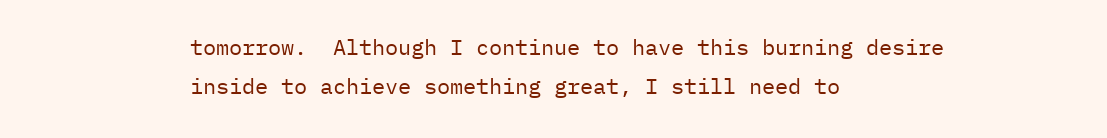tomorrow.  Although I continue to have this burning desire inside to achieve something great, I still need to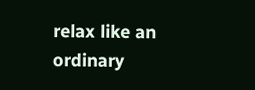relax like an ordinary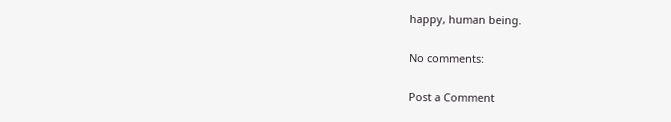happy, human being.

No comments:

Post a Comment